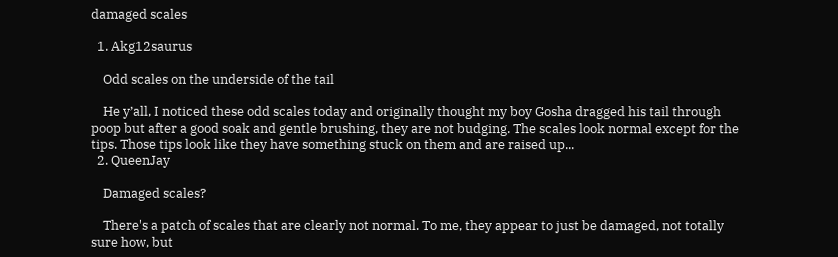damaged scales

  1. Akg12saurus

    Odd scales on the underside of the tail

    He y’all, I noticed these odd scales today and originally thought my boy Gosha dragged his tail through poop but after a good soak and gentle brushing, they are not budging. The scales look normal except for the tips. Those tips look like they have something stuck on them and are raised up...
  2. QueenJay

    Damaged scales?

    There's a patch of scales that are clearly not normal. To me, they appear to just be damaged, not totally sure how, but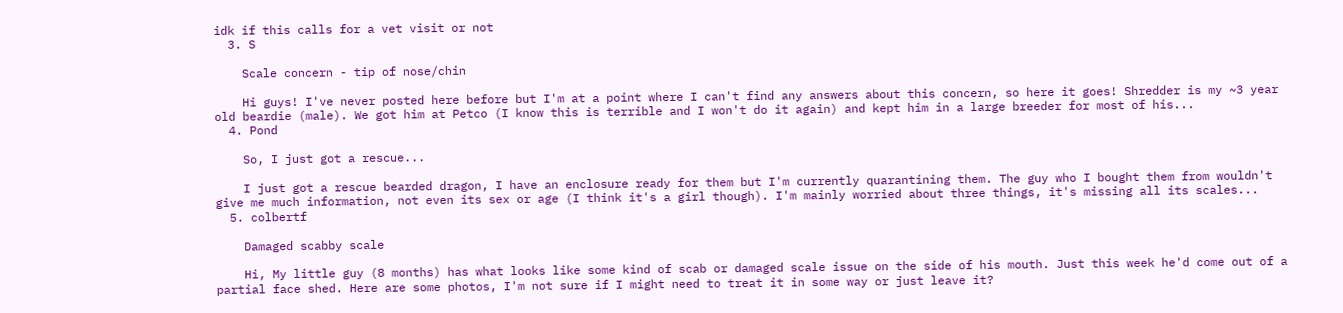idk if this calls for a vet visit or not
  3. S

    Scale concern - tip of nose/chin

    Hi guys! I've never posted here before but I'm at a point where I can't find any answers about this concern, so here it goes! Shredder is my ~3 year old beardie (male). We got him at Petco (I know this is terrible and I won't do it again) and kept him in a large breeder for most of his...
  4. Pond

    So, I just got a rescue...

    I just got a rescue bearded dragon, I have an enclosure ready for them but I'm currently quarantining them. The guy who I bought them from wouldn't give me much information, not even its sex or age (I think it's a girl though). I'm mainly worried about three things, it's missing all its scales...
  5. colbertf

    Damaged scabby scale

    Hi, My little guy (8 months) has what looks like some kind of scab or damaged scale issue on the side of his mouth. Just this week he'd come out of a partial face shed. Here are some photos, I'm not sure if I might need to treat it in some way or just leave it?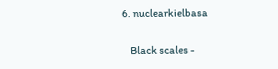6. nuclearkielbasa

    Black scales -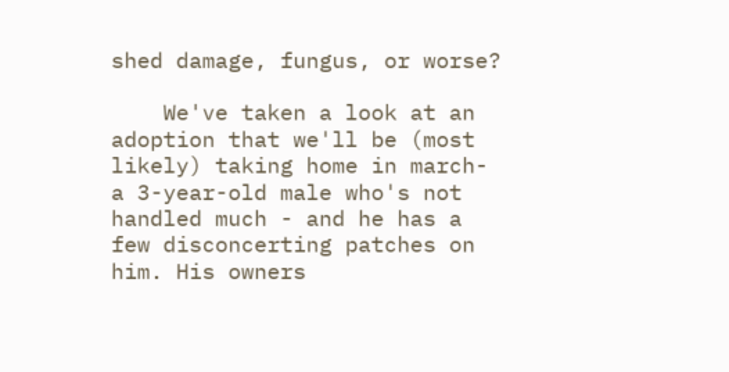shed damage, fungus, or worse?

    We've taken a look at an adoption that we'll be (most likely) taking home in march- a 3-year-old male who's not handled much - and he has a few disconcerting patches on him. His owners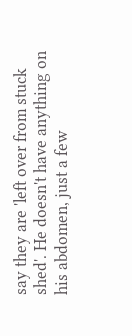say they are 'left over from stuck shed'. He doesn't have anything on his abdomen, just a few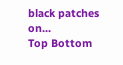black patches on...
Top Bottom